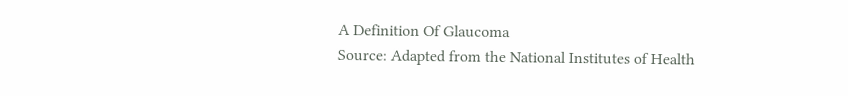A Definition Of Glaucoma
Source: Adapted from the National Institutes of Health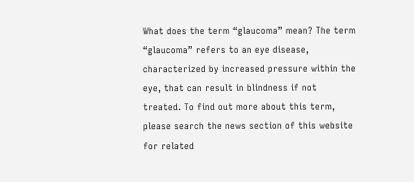What does the term “glaucoma” mean? The term “glaucoma” refers to an eye disease, characterized by increased pressure within the eye, that can result in blindness if not treated. To find out more about this term, please search the news section of this website for related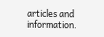articles and information.